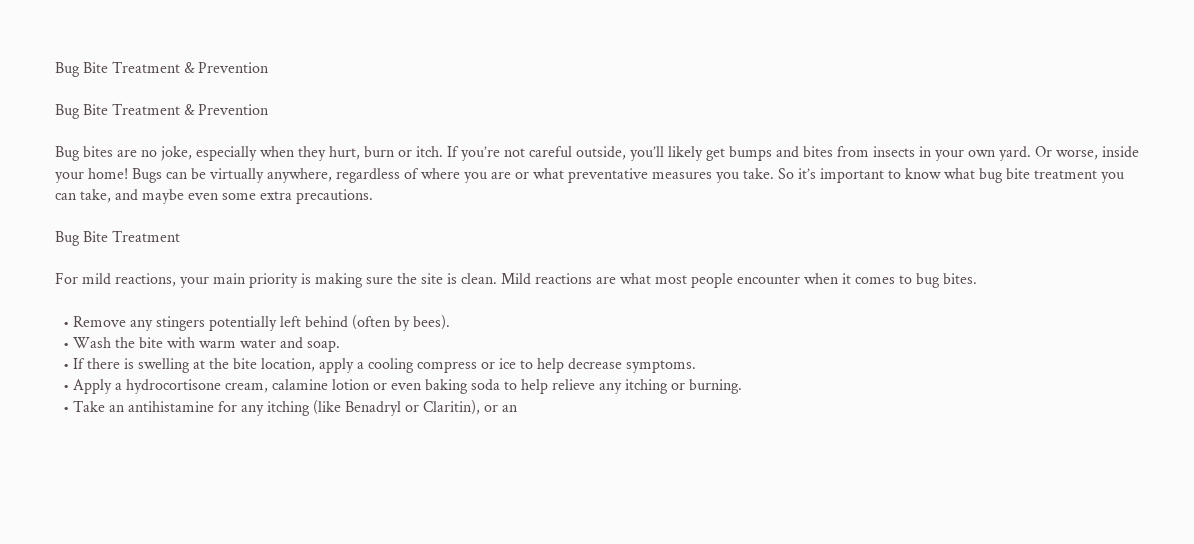Bug Bite Treatment & Prevention

Bug Bite Treatment & Prevention

Bug bites are no joke, especially when they hurt, burn or itch. If you’re not careful outside, you’ll likely get bumps and bites from insects in your own yard. Or worse, inside your home! Bugs can be virtually anywhere, regardless of where you are or what preventative measures you take. So it’s important to know what bug bite treatment you can take, and maybe even some extra precautions.

Bug Bite Treatment

For mild reactions, your main priority is making sure the site is clean. Mild reactions are what most people encounter when it comes to bug bites.

  • Remove any stingers potentially left behind (often by bees).
  • Wash the bite with warm water and soap.
  • If there is swelling at the bite location, apply a cooling compress or ice to help decrease symptoms.
  • Apply a hydrocortisone cream, calamine lotion or even baking soda to help relieve any itching or burning.
  • Take an antihistamine for any itching (like Benadryl or Claritin), or an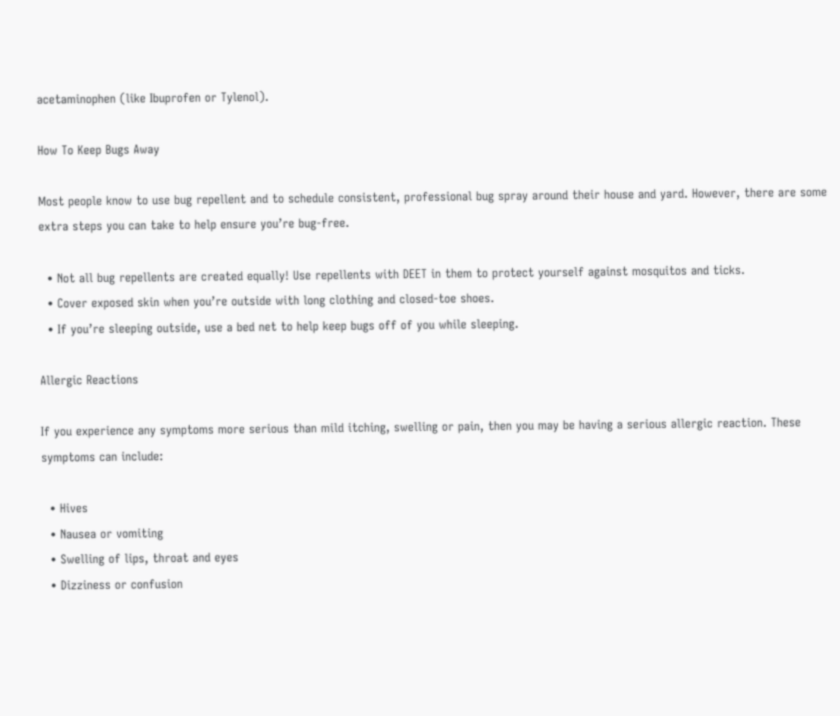acetaminophen (like Ibuprofen or Tylenol).

How To Keep Bugs Away

Most people know to use bug repellent and to schedule consistent, professional bug spray around their house and yard. However, there are some extra steps you can take to help ensure you’re bug-free.

  • Not all bug repellents are created equally! Use repellents with DEET in them to protect yourself against mosquitos and ticks.
  • Cover exposed skin when you’re outside with long clothing and closed-toe shoes.
  • If you’re sleeping outside, use a bed net to help keep bugs off of you while sleeping.

Allergic Reactions

If you experience any symptoms more serious than mild itching, swelling or pain, then you may be having a serious allergic reaction. These symptoms can include:

  • Hives
  • Nausea or vomiting
  • Swelling of lips, throat and eyes
  • Dizziness or confusion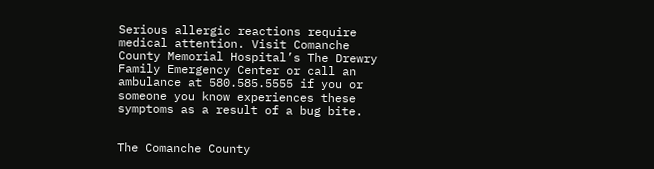Serious allergic reactions require medical attention. Visit Comanche County Memorial Hospital’s The Drewry Family Emergency Center or call an ambulance at 580.585.5555 if you or someone you know experiences these symptoms as a result of a bug bite.


The Comanche County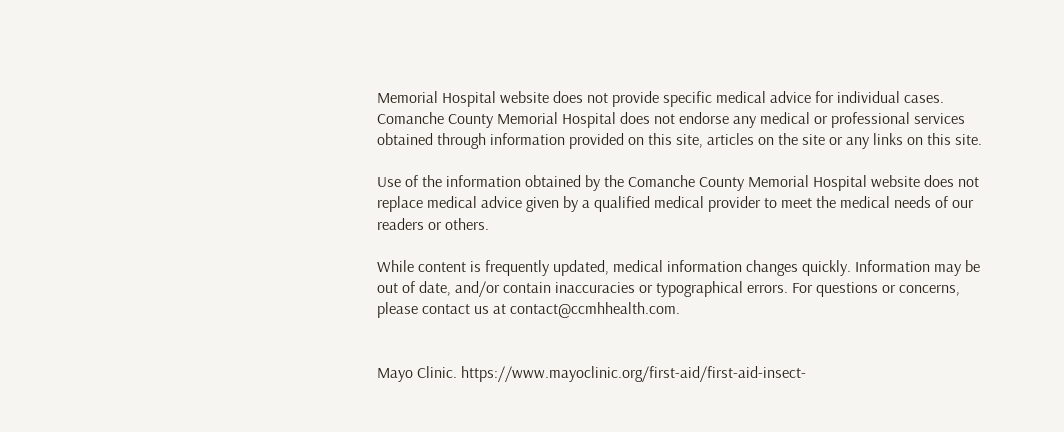Memorial Hospital website does not provide specific medical advice for individual cases. Comanche County Memorial Hospital does not endorse any medical or professional services obtained through information provided on this site, articles on the site or any links on this site.

Use of the information obtained by the Comanche County Memorial Hospital website does not replace medical advice given by a qualified medical provider to meet the medical needs of our readers or others.

While content is frequently updated, medical information changes quickly. Information may be out of date, and/or contain inaccuracies or typographical errors. For questions or concerns, please contact us at contact@ccmhhealth.com.


Mayo Clinic. https://www.mayoclinic.org/first-aid/first-aid-insect-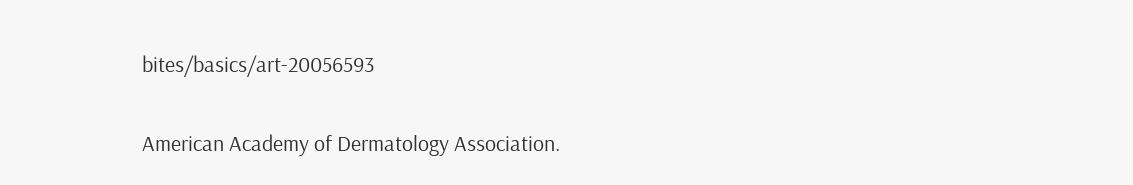bites/basics/art-20056593

American Academy of Dermatology Association.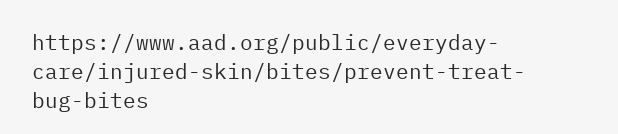https://www.aad.org/public/everyday-care/injured-skin/bites/prevent-treat-bug-bites